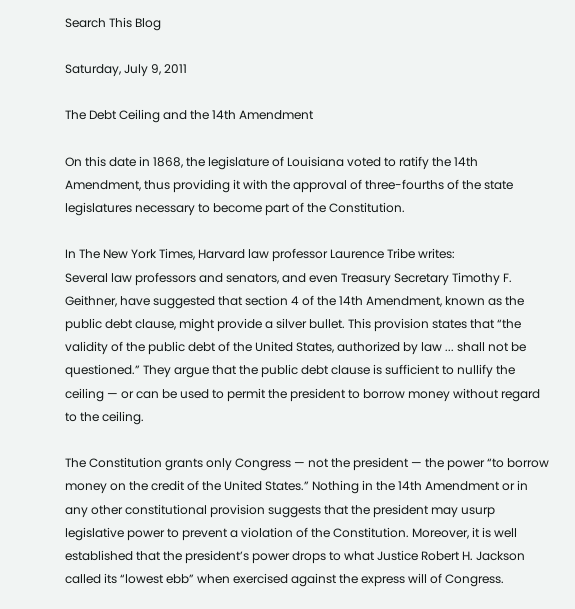Search This Blog

Saturday, July 9, 2011

The Debt Ceiling and the 14th Amendment

On this date in 1868, the legislature of Louisiana voted to ratify the 14th Amendment, thus providing it with the approval of three-fourths of the state legislatures necessary to become part of the Constitution.

In The New York Times, Harvard law professor Laurence Tribe writes:
Several law professors and senators, and even Treasury Secretary Timothy F. Geithner, have suggested that section 4 of the 14th Amendment, known as the public debt clause, might provide a silver bullet. This provision states that “the validity of the public debt of the United States, authorized by law ... shall not be questioned.” They argue that the public debt clause is sufficient to nullify the ceiling — or can be used to permit the president to borrow money without regard to the ceiling.

The Constitution grants only Congress — not the president — the power “to borrow money on the credit of the United States.” Nothing in the 14th Amendment or in any other constitutional provision suggests that the president may usurp legislative power to prevent a violation of the Constitution. Moreover, it is well established that the president’s power drops to what Justice Robert H. Jackson called its “lowest ebb” when exercised against the express will of Congress.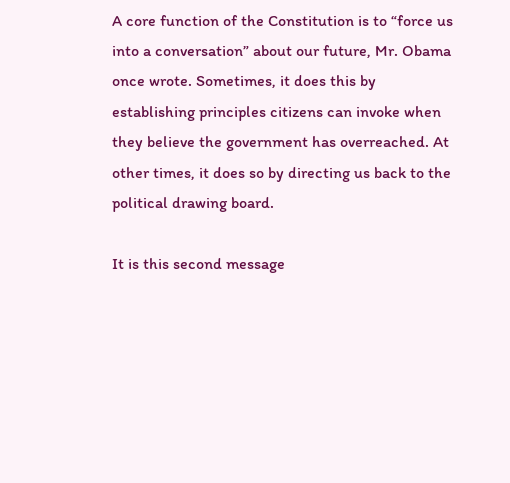A core function of the Constitution is to “force us into a conversation” about our future, Mr. Obama once wrote. Sometimes, it does this by establishing principles citizens can invoke when they believe the government has overreached. At other times, it does so by directing us back to the political drawing board.

It is this second message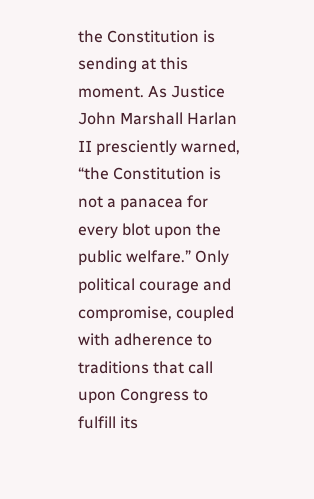the Constitution is sending at this moment. As Justice John Marshall Harlan II presciently warned, “the Constitution is not a panacea for every blot upon the public welfare.” Only political courage and compromise, coupled with adherence to traditions that call upon Congress to fulfill its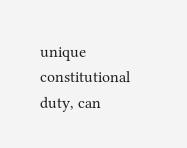unique constitutional duty, can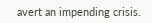avert an impending crisis.